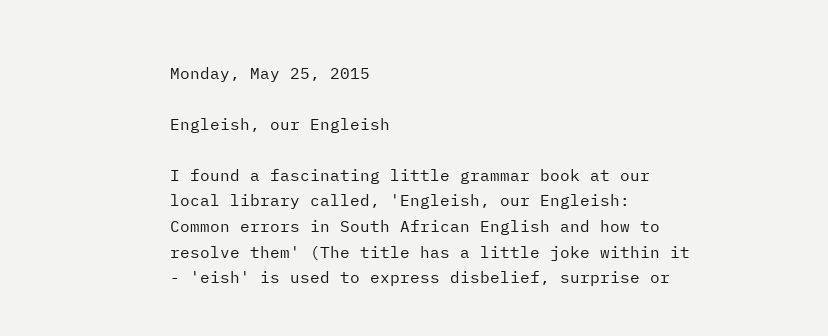Monday, May 25, 2015

Engleish, our Engleish

I found a fascinating little grammar book at our local library called, 'Engleish, our Engleish: Common errors in South African English and how to resolve them' (The title has a little joke within it - 'eish' is used to express disbelief, surprise or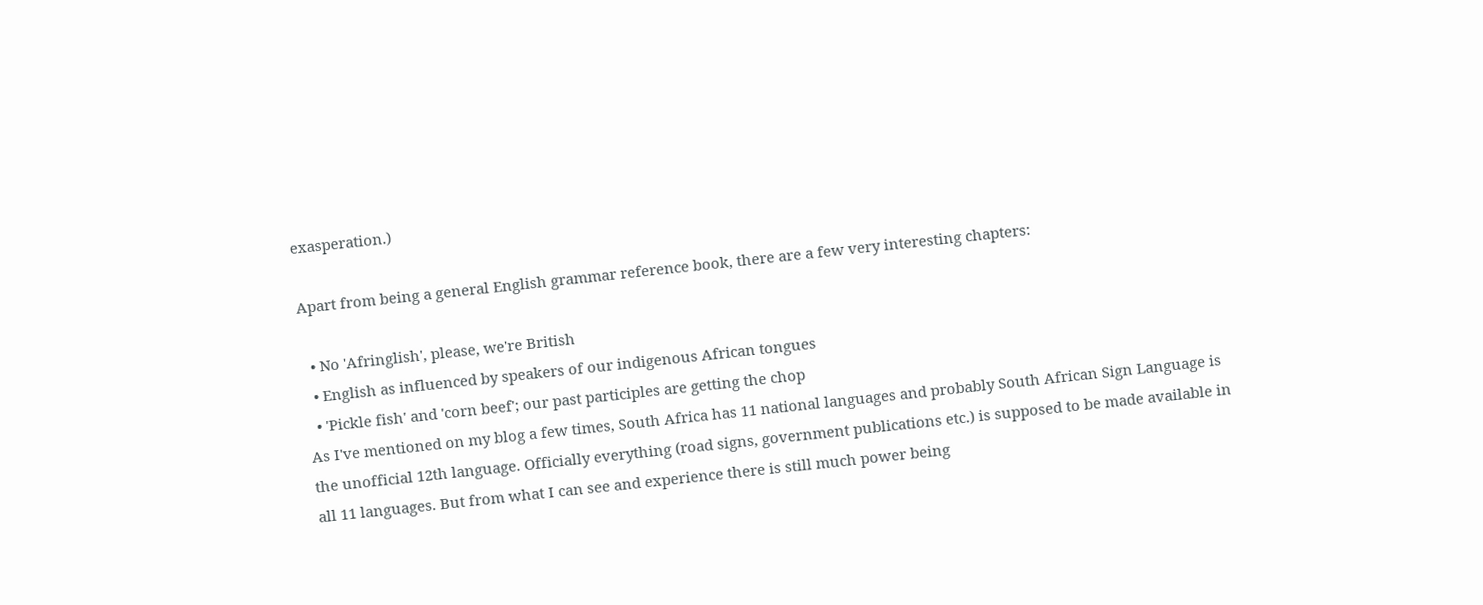exasperation.)

Apart from being a general English grammar reference book, there are a few very interesting chapters:

  • No 'Afringlish', please, we're British
  • English as influenced by speakers of our indigenous African tongues
  • 'Pickle fish' and 'corn beef'; our past participles are getting the chop
As I've mentioned on my blog a few times, South Africa has 11 national languages and probably South African Sign Language is the unofficial 12th language. Officially everything (road signs, government publications etc.) is supposed to be made available in all 11 languages. But from what I can see and experience there is still much power being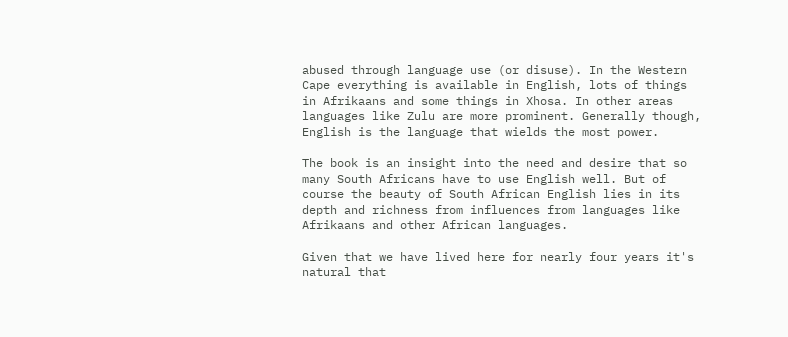abused through language use (or disuse). In the Western Cape everything is available in English, lots of things in Afrikaans and some things in Xhosa. In other areas languages like Zulu are more prominent. Generally though, English is the language that wields the most power.

The book is an insight into the need and desire that so many South Africans have to use English well. But of course the beauty of South African English lies in its depth and richness from influences from languages like Afrikaans and other African languages.

Given that we have lived here for nearly four years it's natural that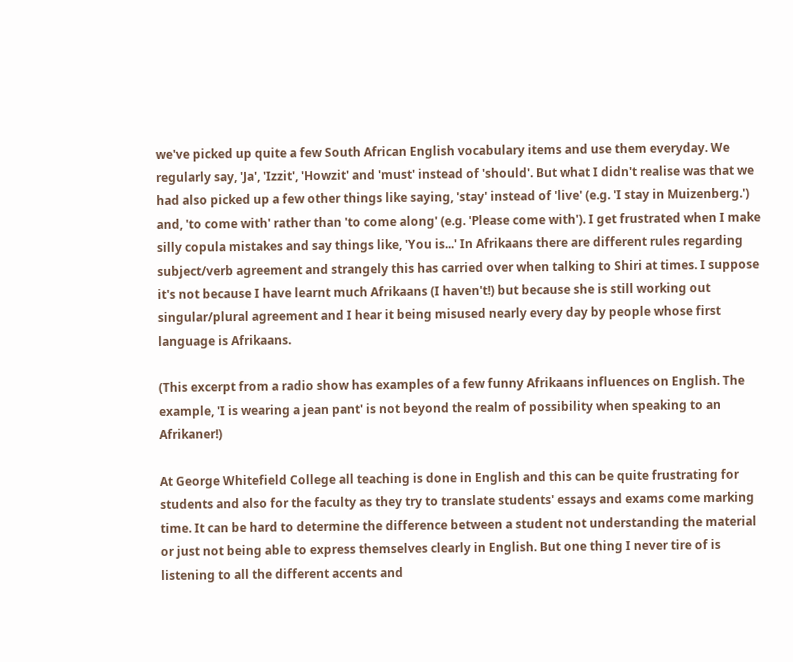we've picked up quite a few South African English vocabulary items and use them everyday. We regularly say, 'Ja', 'Izzit', 'Howzit' and 'must' instead of 'should'. But what I didn't realise was that we had also picked up a few other things like saying, 'stay' instead of 'live' (e.g. 'I stay in Muizenberg.') and, 'to come with' rather than 'to come along' (e.g. 'Please come with'). I get frustrated when I make silly copula mistakes and say things like, 'You is...' In Afrikaans there are different rules regarding subject/verb agreement and strangely this has carried over when talking to Shiri at times. I suppose it's not because I have learnt much Afrikaans (I haven't!) but because she is still working out singular/plural agreement and I hear it being misused nearly every day by people whose first language is Afrikaans.

(This excerpt from a radio show has examples of a few funny Afrikaans influences on English. The example, 'I is wearing a jean pant' is not beyond the realm of possibility when speaking to an Afrikaner!)

At George Whitefield College all teaching is done in English and this can be quite frustrating for students and also for the faculty as they try to translate students' essays and exams come marking time. It can be hard to determine the difference between a student not understanding the material or just not being able to express themselves clearly in English. But one thing I never tire of is listening to all the different accents and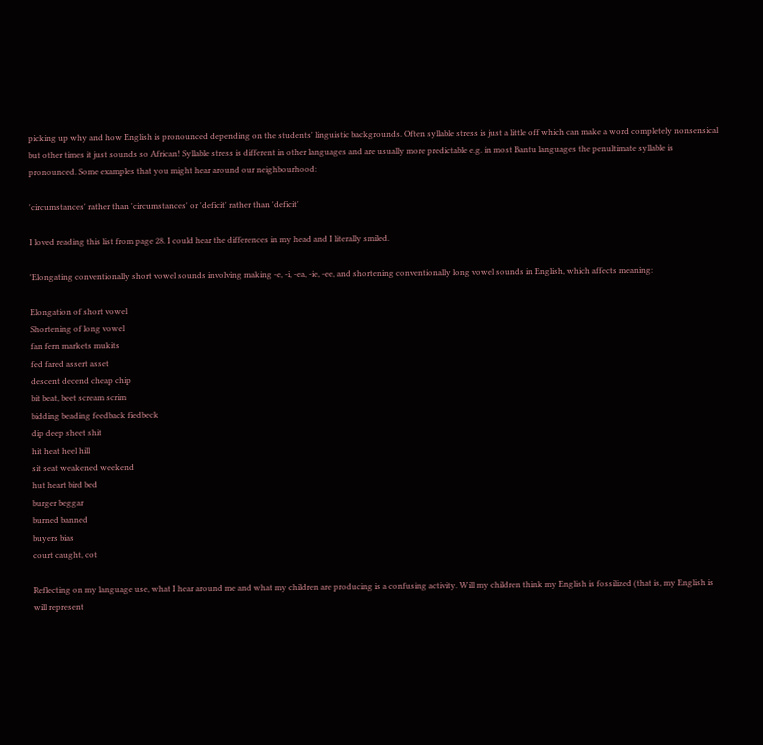picking up why and how English is pronounced depending on the students' linguistic backgrounds. Often syllable stress is just a little off which can make a word completely nonsensical but other times it just sounds so African! Syllable stress is different in other languages and are usually more predictable e.g. in most Bantu languages the penultimate syllable is pronounced. Some examples that you might hear around our neighbourhood:

'circumstances' rather than 'circumstances' or 'deficit' rather than 'deficit'

I loved reading this list from page 28. I could hear the differences in my head and I literally smiled.

'Elongating conventionally short vowel sounds involving making -e, -i, -ea, -ie, -ee, and shortening conventionally long vowel sounds in English, which affects meaning:

Elongation of short vowel
Shortening of long vowel
fan fern markets mukits
fed fared assert asset
descent decend cheap chip
bit beat, beet scream scrim
bidding beading feedback fiedbeck
dip deep sheet shit
hit heat heel hill
sit seat weakened weekend
hut heart bird bed
burger beggar
burned banned
buyers bias
court caught, cot

Reflecting on my language use, what I hear around me and what my children are producing is a confusing activity. Will my children think my English is fossilized (that is, my English is will represent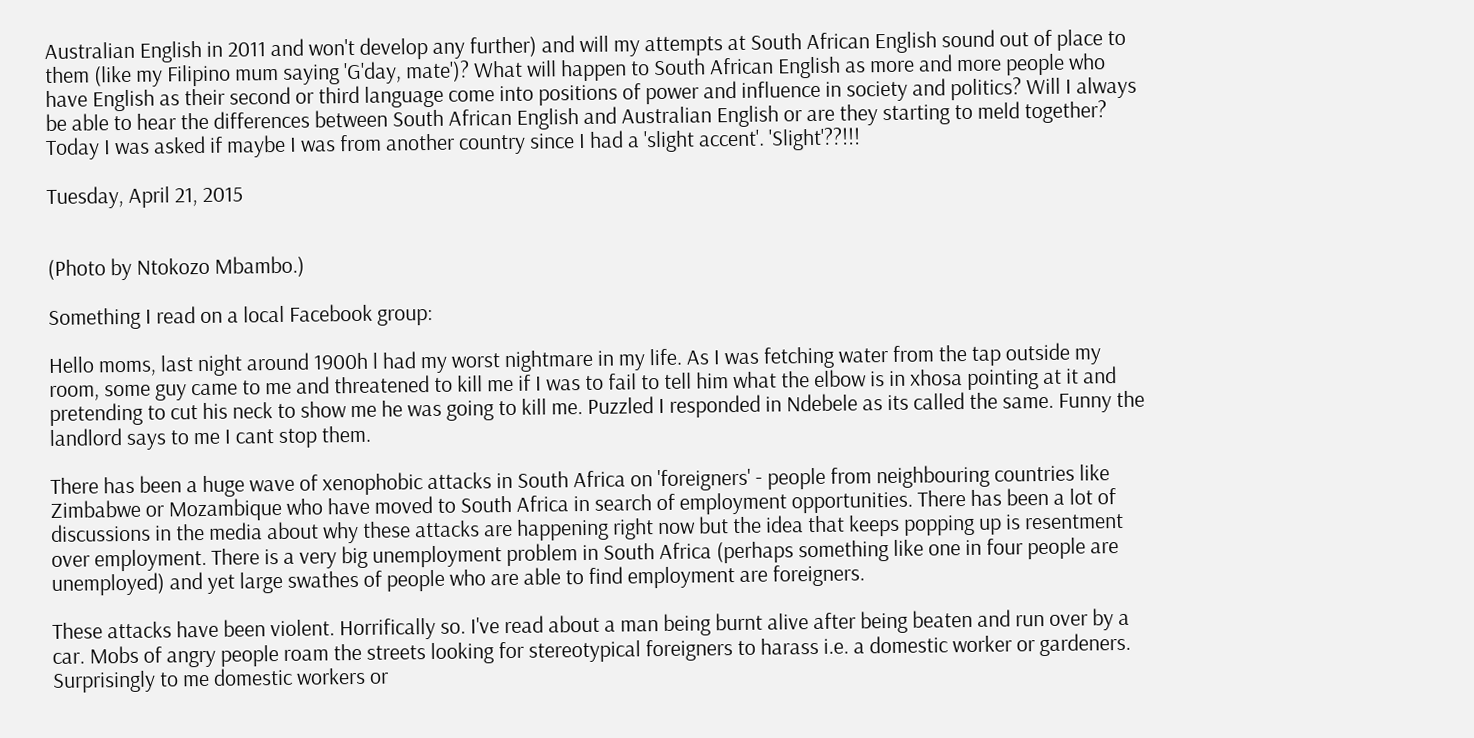Australian English in 2011 and won't develop any further) and will my attempts at South African English sound out of place to them (like my Filipino mum saying 'G'day, mate')? What will happen to South African English as more and more people who have English as their second or third language come into positions of power and influence in society and politics? Will I always be able to hear the differences between South African English and Australian English or are they starting to meld together? Today I was asked if maybe I was from another country since I had a 'slight accent'. 'Slight'??!!!

Tuesday, April 21, 2015


(Photo by Ntokozo Mbambo.)

Something I read on a local Facebook group:

Hello moms, last night around 1900h l had my worst nightmare in my life. As I was fetching water from the tap outside my room, some guy came to me and threatened to kill me if I was to fail to tell him what the elbow is in xhosa pointing at it and pretending to cut his neck to show me he was going to kill me. Puzzled I responded in Ndebele as its called the same. Funny the landlord says to me I cant stop them.

There has been a huge wave of xenophobic attacks in South Africa on 'foreigners' - people from neighbouring countries like Zimbabwe or Mozambique who have moved to South Africa in search of employment opportunities. There has been a lot of discussions in the media about why these attacks are happening right now but the idea that keeps popping up is resentment over employment. There is a very big unemployment problem in South Africa (perhaps something like one in four people are unemployed) and yet large swathes of people who are able to find employment are foreigners.

These attacks have been violent. Horrifically so. I've read about a man being burnt alive after being beaten and run over by a car. Mobs of angry people roam the streets looking for stereotypical foreigners to harass i.e. a domestic worker or gardeners. Surprisingly to me domestic workers or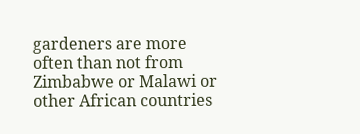gardeners are more often than not from Zimbabwe or Malawi or other African countries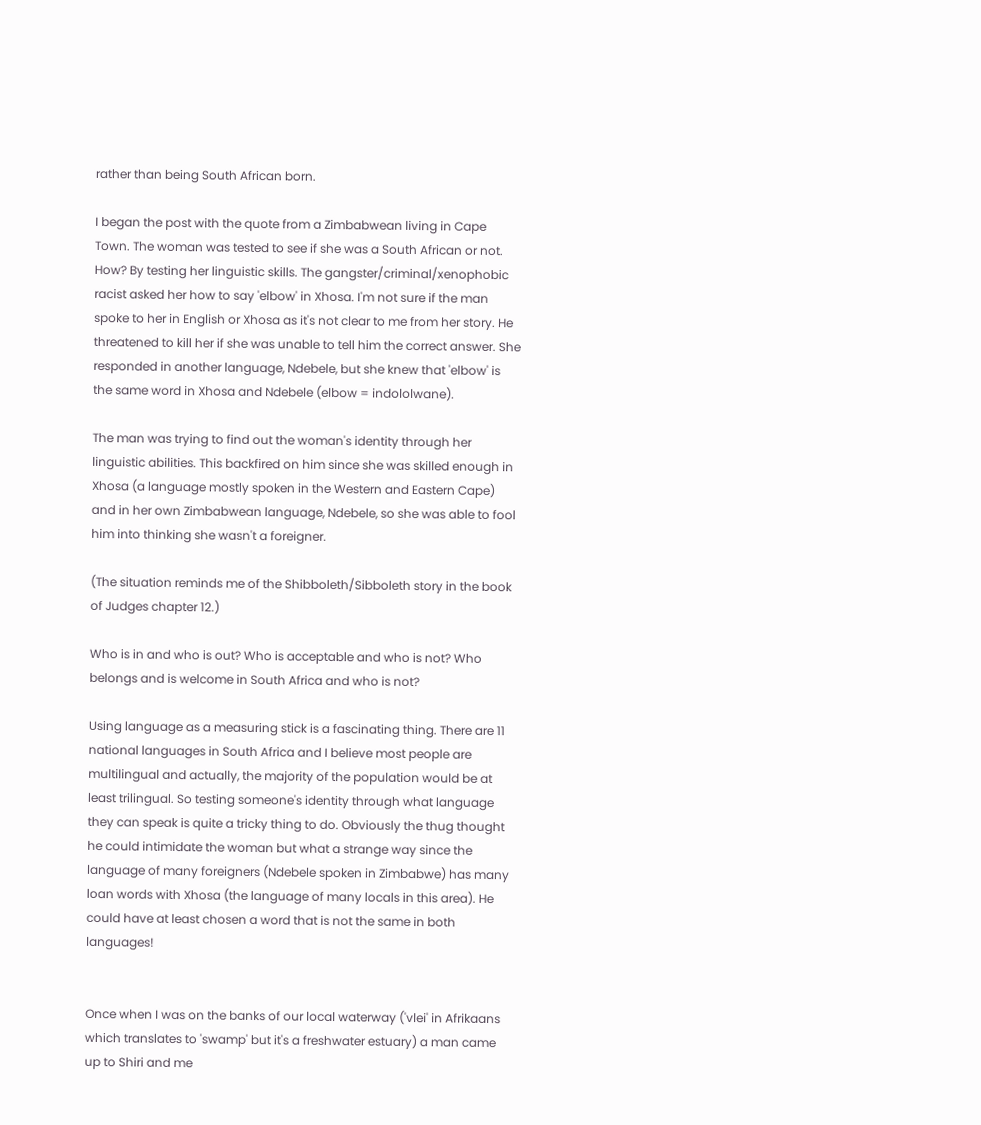rather than being South African born.

I began the post with the quote from a Zimbabwean living in Cape Town. The woman was tested to see if she was a South African or not. How? By testing her linguistic skills. The gangster/criminal/xenophobic racist asked her how to say 'elbow' in Xhosa. I'm not sure if the man spoke to her in English or Xhosa as it's not clear to me from her story. He threatened to kill her if she was unable to tell him the correct answer. She responded in another language, Ndebele, but she knew that 'elbow' is the same word in Xhosa and Ndebele (elbow = indololwane).

The man was trying to find out the woman's identity through her linguistic abilities. This backfired on him since she was skilled enough in Xhosa (a language mostly spoken in the Western and Eastern Cape) and in her own Zimbabwean language, Ndebele, so she was able to fool him into thinking she wasn't a foreigner.

(The situation reminds me of the Shibboleth/Sibboleth story in the book of Judges chapter 12.)

Who is in and who is out? Who is acceptable and who is not? Who belongs and is welcome in South Africa and who is not?

Using language as a measuring stick is a fascinating thing. There are 11 national languages in South Africa and I believe most people are multilingual and actually, the majority of the population would be at least trilingual. So testing someone's identity through what language they can speak is quite a tricky thing to do. Obviously the thug thought he could intimidate the woman but what a strange way since the language of many foreigners (Ndebele spoken in Zimbabwe) has many loan words with Xhosa (the language of many locals in this area). He could have at least chosen a word that is not the same in both languages!


Once when I was on the banks of our local waterway ('vlei' in Afrikaans which translates to 'swamp' but it's a freshwater estuary) a man came up to Shiri and me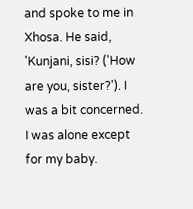and spoke to me in Xhosa. He said, 'Kunjani, sisi? ('How are you, sister?'). I was a bit concerned. I was alone except for my baby.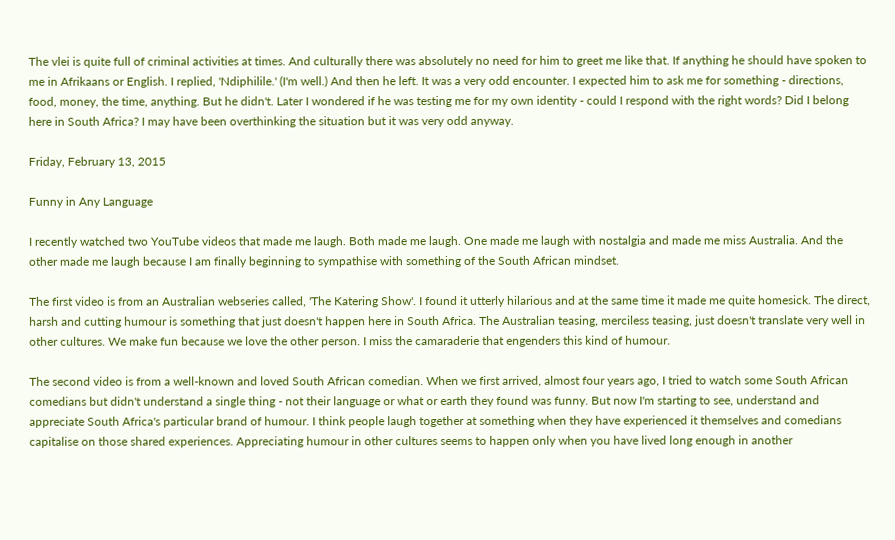The vlei is quite full of criminal activities at times. And culturally there was absolutely no need for him to greet me like that. If anything he should have spoken to me in Afrikaans or English. I replied, 'Ndiphilile.' (I'm well.) And then he left. It was a very odd encounter. I expected him to ask me for something - directions, food, money, the time, anything. But he didn't. Later I wondered if he was testing me for my own identity - could I respond with the right words? Did I belong here in South Africa? I may have been overthinking the situation but it was very odd anyway.

Friday, February 13, 2015

Funny in Any Language

I recently watched two YouTube videos that made me laugh. Both made me laugh. One made me laugh with nostalgia and made me miss Australia. And the other made me laugh because I am finally beginning to sympathise with something of the South African mindset.

The first video is from an Australian webseries called, 'The Katering Show'. I found it utterly hilarious and at the same time it made me quite homesick. The direct, harsh and cutting humour is something that just doesn't happen here in South Africa. The Australian teasing, merciless teasing, just doesn't translate very well in other cultures. We make fun because we love the other person. I miss the camaraderie that engenders this kind of humour.

The second video is from a well-known and loved South African comedian. When we first arrived, almost four years ago, I tried to watch some South African comedians but didn't understand a single thing - not their language or what or earth they found was funny. But now I'm starting to see, understand and appreciate South Africa's particular brand of humour. I think people laugh together at something when they have experienced it themselves and comedians capitalise on those shared experiences. Appreciating humour in other cultures seems to happen only when you have lived long enough in another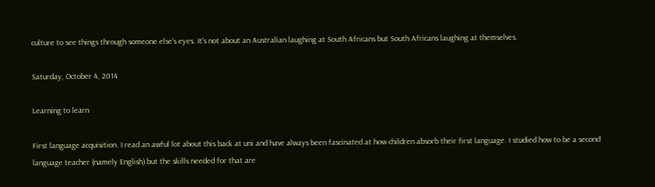culture to see things through someone else's eyes. It's not about an Australian laughing at South Africans but South Africans laughing at themselves.

Saturday, October 4, 2014

Learning to learn

First language acquisition. I read an awful lot about this back at uni and have always been fascinated at how children absorb their first language. I studied how to be a second language teacher (namely English) but the skills needed for that are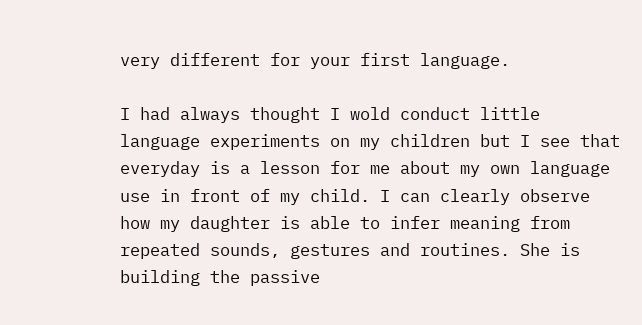very different for your first language.

I had always thought I wold conduct little language experiments on my children but I see that everyday is a lesson for me about my own language use in front of my child. I can clearly observe how my daughter is able to infer meaning from repeated sounds, gestures and routines. She is building the passive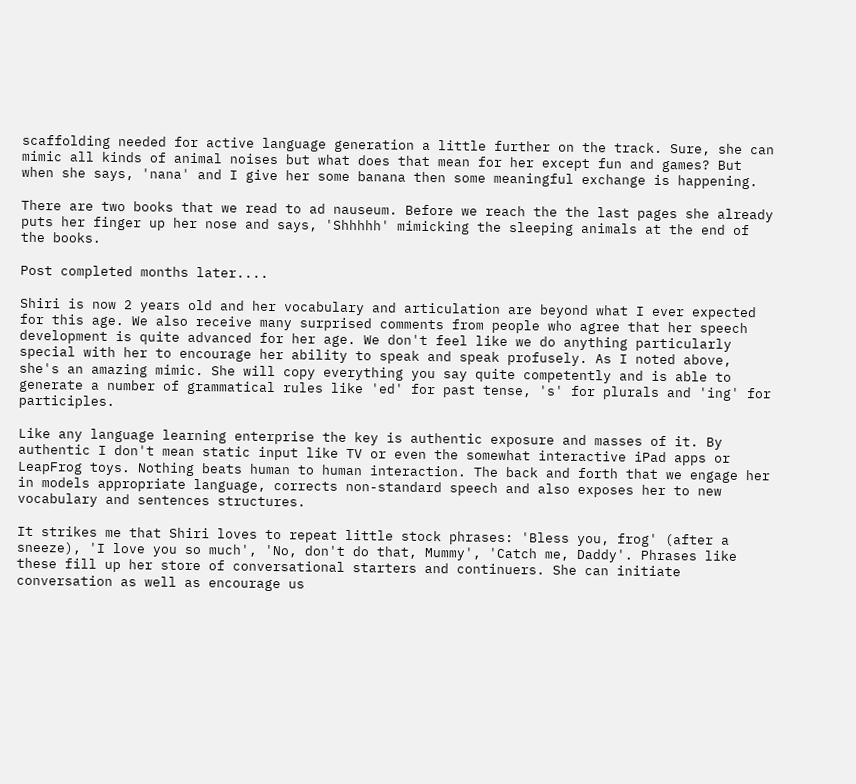scaffolding needed for active language generation a little further on the track. Sure, she can mimic all kinds of animal noises but what does that mean for her except fun and games? But when she says, 'nana' and I give her some banana then some meaningful exchange is happening.

There are two books that we read to ad nauseum. Before we reach the the last pages she already puts her finger up her nose and says, 'Shhhhh' mimicking the sleeping animals at the end of the books.

Post completed months later....

Shiri is now 2 years old and her vocabulary and articulation are beyond what I ever expected for this age. We also receive many surprised comments from people who agree that her speech development is quite advanced for her age. We don't feel like we do anything particularly special with her to encourage her ability to speak and speak profusely. As I noted above, she's an amazing mimic. She will copy everything you say quite competently and is able to generate a number of grammatical rules like 'ed' for past tense, 's' for plurals and 'ing' for participles.

Like any language learning enterprise the key is authentic exposure and masses of it. By authentic I don't mean static input like TV or even the somewhat interactive iPad apps or LeapFrog toys. Nothing beats human to human interaction. The back and forth that we engage her in models appropriate language, corrects non-standard speech and also exposes her to new vocabulary and sentences structures.

It strikes me that Shiri loves to repeat little stock phrases: 'Bless you, frog' (after a sneeze), 'I love you so much', 'No, don't do that, Mummy', 'Catch me, Daddy'. Phrases like these fill up her store of conversational starters and continuers. She can initiate conversation as well as encourage us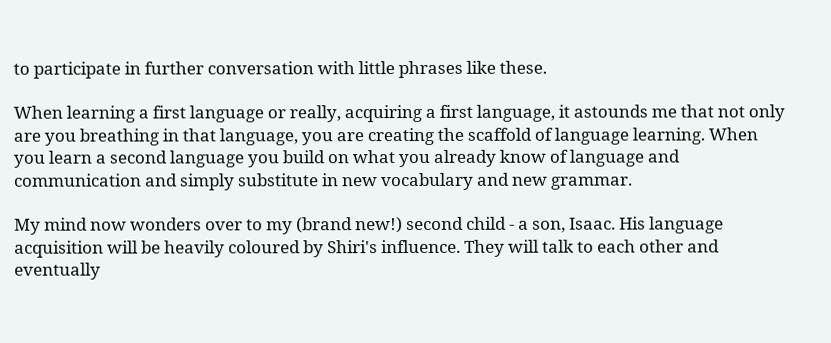to participate in further conversation with little phrases like these.

When learning a first language or really, acquiring a first language, it astounds me that not only are you breathing in that language, you are creating the scaffold of language learning. When you learn a second language you build on what you already know of language and communication and simply substitute in new vocabulary and new grammar.

My mind now wonders over to my (brand new!) second child - a son, Isaac. His language acquisition will be heavily coloured by Shiri's influence. They will talk to each other and eventually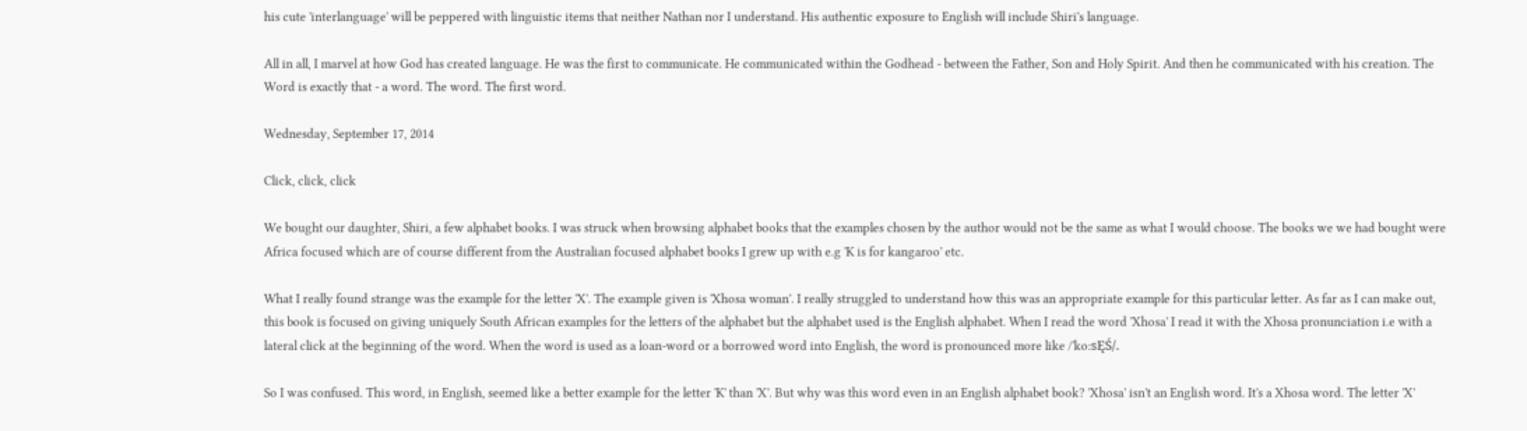his cute 'interlanguage' will be peppered with linguistic items that neither Nathan nor I understand. His authentic exposure to English will include Shiri's language.

All in all, I marvel at how God has created language. He was the first to communicate. He communicated within the Godhead - between the Father, Son and Holy Spirit. And then he communicated with his creation. The Word is exactly that - a word. The word. The first word.

Wednesday, September 17, 2014

Click, click, click

We bought our daughter, Shiri, a few alphabet books. I was struck when browsing alphabet books that the examples chosen by the author would not be the same as what I would choose. The books we we had bought were Africa focused which are of course different from the Australian focused alphabet books I grew up with e.g 'K is for kangaroo' etc.

What I really found strange was the example for the letter 'X'. The example given is 'Xhosa woman'. I really struggled to understand how this was an appropriate example for this particular letter. As far as I can make out, this book is focused on giving uniquely South African examples for the letters of the alphabet but the alphabet used is the English alphabet. When I read the word 'Xhosa' I read it with the Xhosa pronunciation i.e with a lateral click at the beginning of the word. When the word is used as a loan-word or a borrowed word into English, the word is pronounced more like /'ko:sĘŚ/.

So I was confused. This word, in English, seemed like a better example for the letter 'K' than 'X'. But why was this word even in an English alphabet book? 'Xhosa' isn't an English word. It's a Xhosa word. The letter 'X'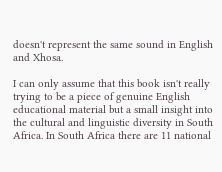doesn't represent the same sound in English and Xhosa.

I can only assume that this book isn't really trying to be a piece of genuine English educational material but a small insight into the cultural and linguistic diversity in South Africa. In South Africa there are 11 national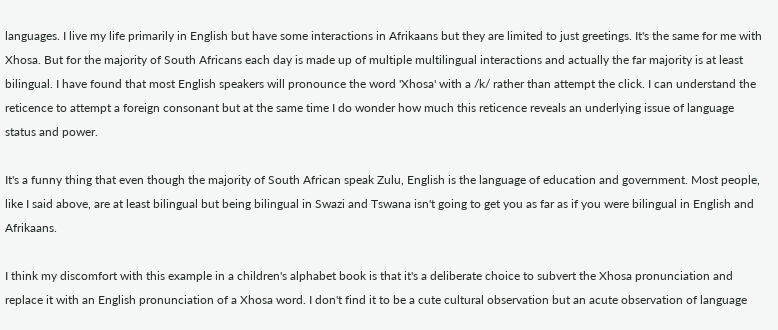languages. I live my life primarily in English but have some interactions in Afrikaans but they are limited to just greetings. It's the same for me with Xhosa. But for the majority of South Africans each day is made up of multiple multilingual interactions and actually the far majority is at least bilingual. I have found that most English speakers will pronounce the word 'Xhosa' with a /k/ rather than attempt the click. I can understand the reticence to attempt a foreign consonant but at the same time I do wonder how much this reticence reveals an underlying issue of language status and power.

It's a funny thing that even though the majority of South African speak Zulu, English is the language of education and government. Most people, like I said above, are at least bilingual but being bilingual in Swazi and Tswana isn't going to get you as far as if you were bilingual in English and Afrikaans.

I think my discomfort with this example in a children's alphabet book is that it's a deliberate choice to subvert the Xhosa pronunciation and replace it with an English pronunciation of a Xhosa word. I don't find it to be a cute cultural observation but an acute observation of language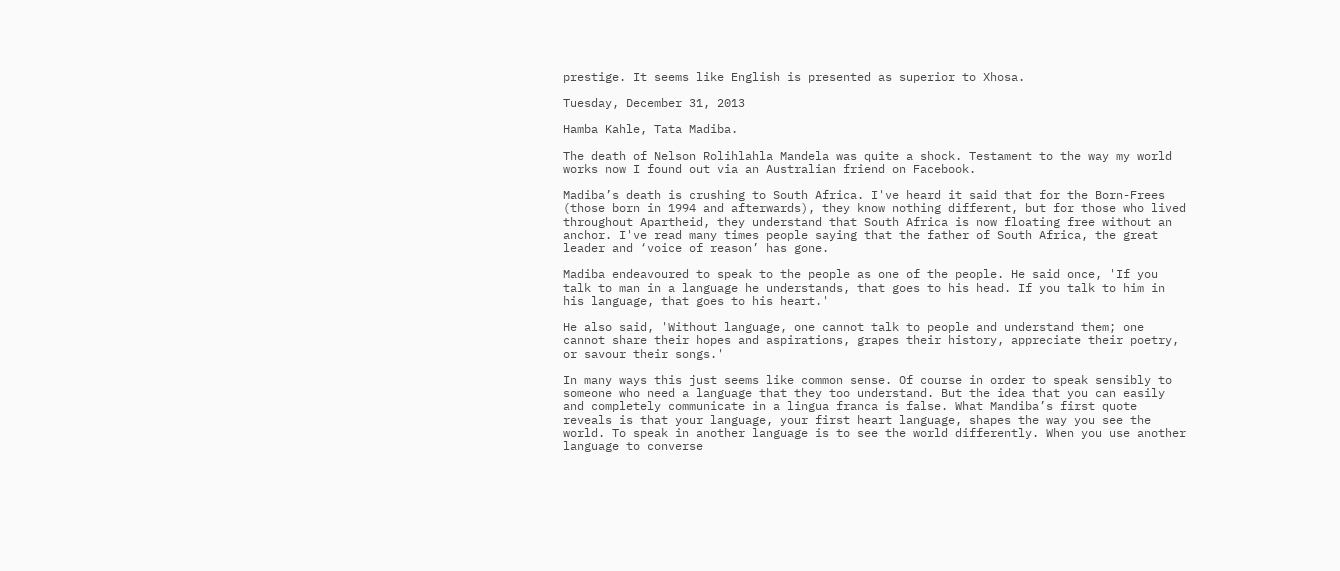prestige. It seems like English is presented as superior to Xhosa.

Tuesday, December 31, 2013

Hamba Kahle, Tata Madiba.

The death of Nelson Rolihlahla Mandela was quite a shock. Testament to the way my world works now I found out via an Australian friend on Facebook.

Madiba’s death is crushing to South Africa. I've heard it said that for the Born-Frees (those born in 1994 and afterwards), they know nothing different, but for those who lived throughout Apartheid, they understand that South Africa is now floating free without an anchor. I've read many times people saying that the father of South Africa, the great leader and ‘voice of reason’ has gone.

Madiba endeavoured to speak to the people as one of the people. He said once, 'If you talk to man in a language he understands, that goes to his head. If you talk to him in his language, that goes to his heart.'

He also said, 'Without language, one cannot talk to people and understand them; one cannot share their hopes and aspirations, grapes their history, appreciate their poetry, or savour their songs.'

In many ways this just seems like common sense. Of course in order to speak sensibly to someone who need a language that they too understand. But the idea that you can easily and completely communicate in a lingua franca is false. What Mandiba’s first quote reveals is that your language, your first heart language, shapes the way you see the world. To speak in another language is to see the world differently. When you use another language to converse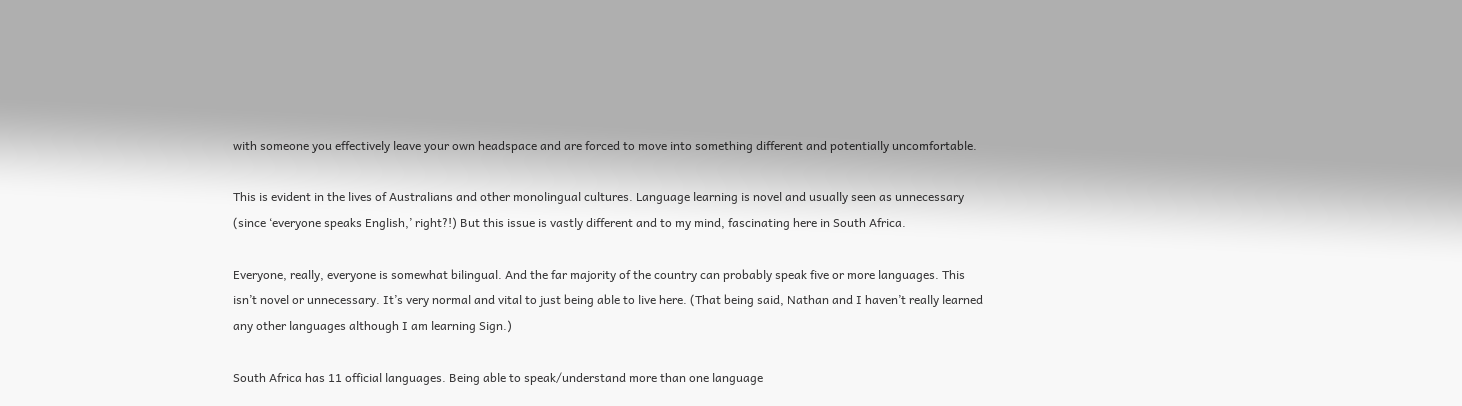with someone you effectively leave your own headspace and are forced to move into something different and potentially uncomfortable.

This is evident in the lives of Australians and other monolingual cultures. Language learning is novel and usually seen as unnecessary (since ‘everyone speaks English,’ right?!) But this issue is vastly different and to my mind, fascinating here in South Africa.

Everyone, really, everyone is somewhat bilingual. And the far majority of the country can probably speak five or more languages. This isn’t novel or unnecessary. It’s very normal and vital to just being able to live here. (That being said, Nathan and I haven’t really learned any other languages although I am learning Sign.)

South Africa has 11 official languages. Being able to speak/understand more than one language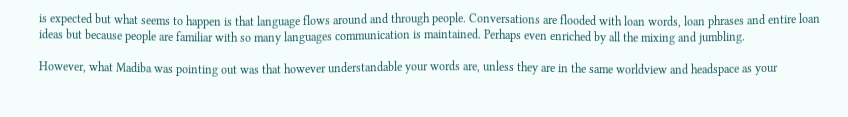is expected but what seems to happen is that language flows around and through people. Conversations are flooded with loan words, loan phrases and entire loan ideas but because people are familiar with so many languages communication is maintained. Perhaps even enriched by all the mixing and jumbling.

However, what Madiba was pointing out was that however understandable your words are, unless they are in the same worldview and headspace as your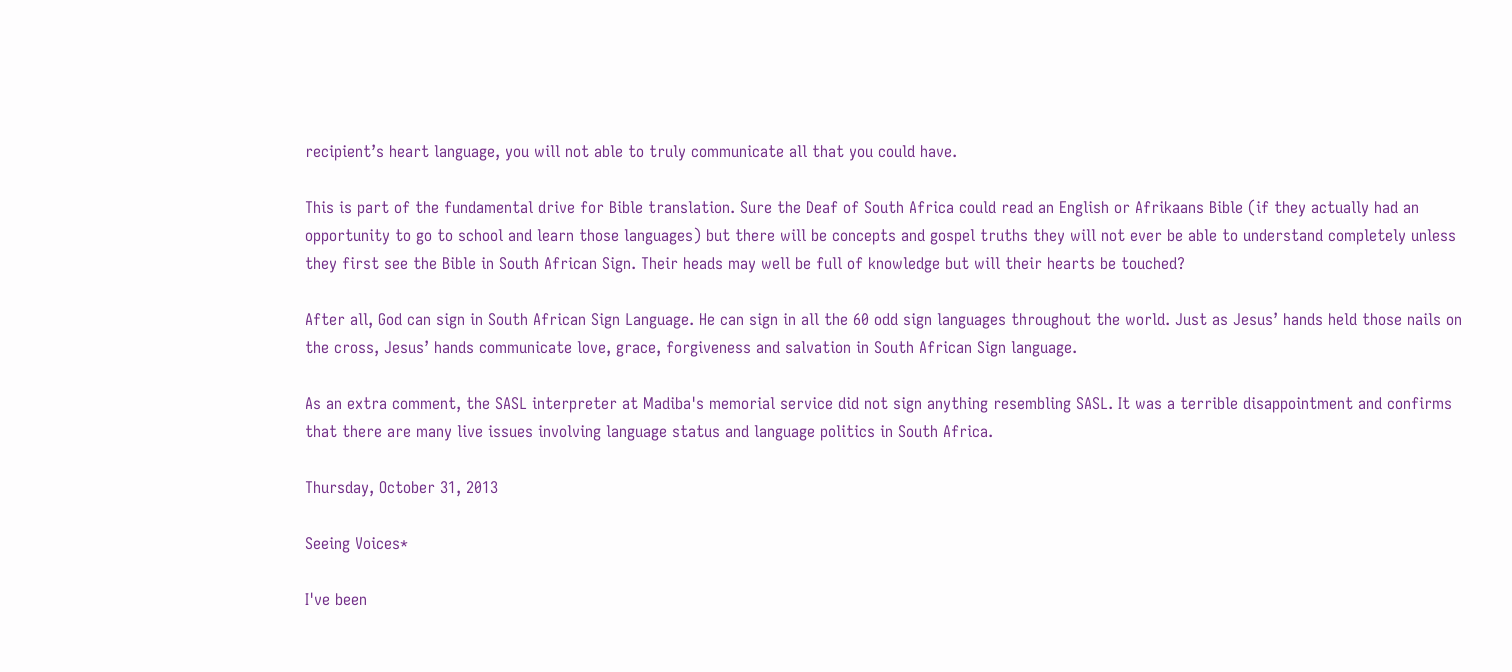recipient’s heart language, you will not able to truly communicate all that you could have.

This is part of the fundamental drive for Bible translation. Sure the Deaf of South Africa could read an English or Afrikaans Bible (if they actually had an opportunity to go to school and learn those languages) but there will be concepts and gospel truths they will not ever be able to understand completely unless they first see the Bible in South African Sign. Their heads may well be full of knowledge but will their hearts be touched?

After all, God can sign in South African Sign Language. He can sign in all the 60 odd sign languages throughout the world. Just as Jesus’ hands held those nails on the cross, Jesus’ hands communicate love, grace, forgiveness and salvation in South African Sign language.

As an extra comment, the SASL interpreter at Madiba's memorial service did not sign anything resembling SASL. It was a terrible disappointment and confirms that there are many live issues involving language status and language politics in South Africa.

Thursday, October 31, 2013

Seeing Voices*

I've been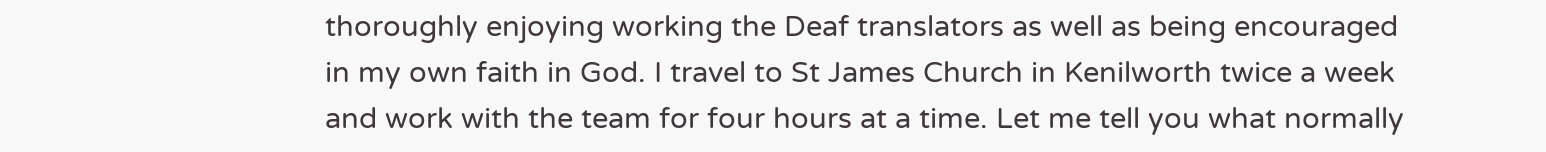thoroughly enjoying working the Deaf translators as well as being encouraged in my own faith in God. I travel to St James Church in Kenilworth twice a week and work with the team for four hours at a time. Let me tell you what normally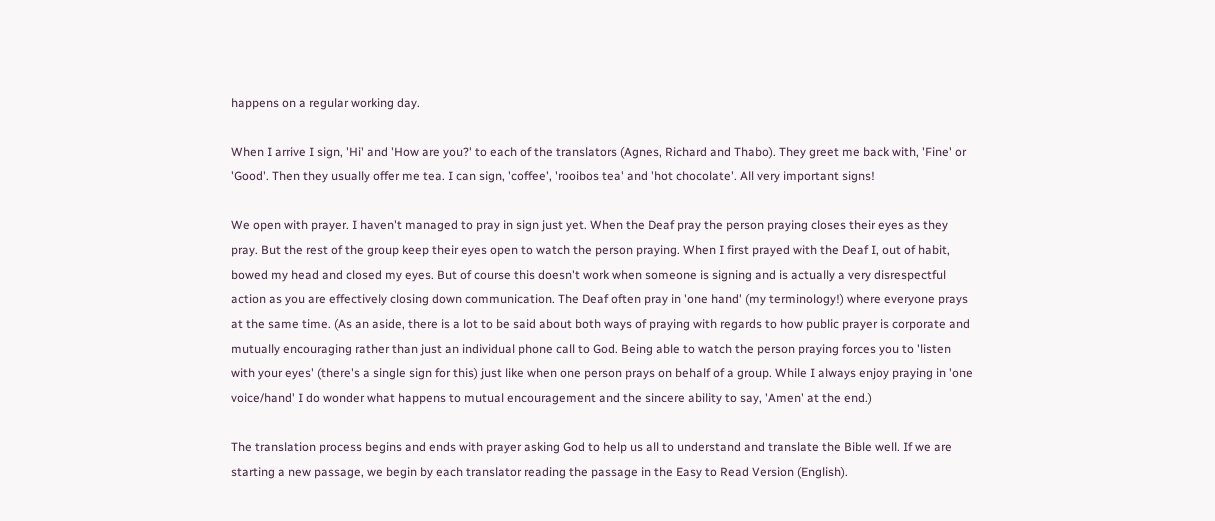happens on a regular working day.

When I arrive I sign, 'Hi' and 'How are you?' to each of the translators (Agnes, Richard and Thabo). They greet me back with, 'Fine' or 'Good'. Then they usually offer me tea. I can sign, 'coffee', 'rooibos tea' and 'hot chocolate'. All very important signs!

We open with prayer. I haven't managed to pray in sign just yet. When the Deaf pray the person praying closes their eyes as they pray. But the rest of the group keep their eyes open to watch the person praying. When I first prayed with the Deaf I, out of habit, bowed my head and closed my eyes. But of course this doesn't work when someone is signing and is actually a very disrespectful action as you are effectively closing down communication. The Deaf often pray in 'one hand' (my terminology!) where everyone prays at the same time. (As an aside, there is a lot to be said about both ways of praying with regards to how public prayer is corporate and mutually encouraging rather than just an individual phone call to God. Being able to watch the person praying forces you to 'listen with your eyes' (there's a single sign for this) just like when one person prays on behalf of a group. While I always enjoy praying in 'one voice/hand' I do wonder what happens to mutual encouragement and the sincere ability to say, 'Amen' at the end.)

The translation process begins and ends with prayer asking God to help us all to understand and translate the Bible well. If we are starting a new passage, we begin by each translator reading the passage in the Easy to Read Version (English).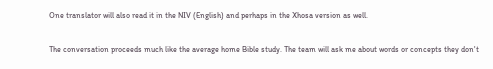One translator will also read it in the NIV (English) and perhaps in the Xhosa version as well.

The conversation proceeds much like the average home Bible study. The team will ask me about words or concepts they don't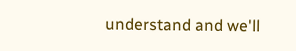understand and we'll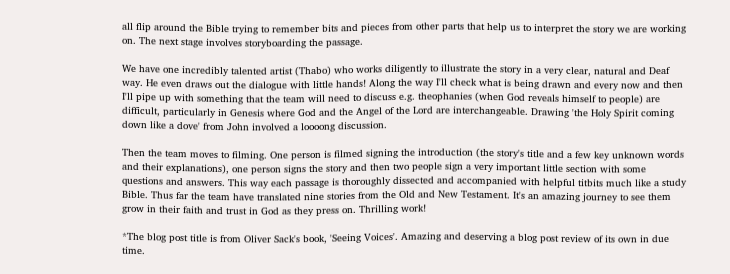all flip around the Bible trying to remember bits and pieces from other parts that help us to interpret the story we are working on. The next stage involves storyboarding the passage.

We have one incredibly talented artist (Thabo) who works diligently to illustrate the story in a very clear, natural and Deaf way. He even draws out the dialogue with little hands! Along the way I'll check what is being drawn and every now and then I'll pipe up with something that the team will need to discuss e.g. theophanies (when God reveals himself to people) are difficult, particularly in Genesis where God and the Angel of the Lord are interchangeable. Drawing 'the Holy Spirit coming down like a dove' from John involved a loooong discussion.

Then the team moves to filming. One person is filmed signing the introduction (the story's title and a few key unknown words and their explanations), one person signs the story and then two people sign a very important little section with some questions and answers. This way each passage is thoroughly dissected and accompanied with helpful titbits much like a study Bible. Thus far the team have translated nine stories from the Old and New Testament. It's an amazing journey to see them grow in their faith and trust in God as they press on. Thrilling work!

*The blog post title is from Oliver Sack's book, 'Seeing Voices'. Amazing and deserving a blog post review of its own in due time.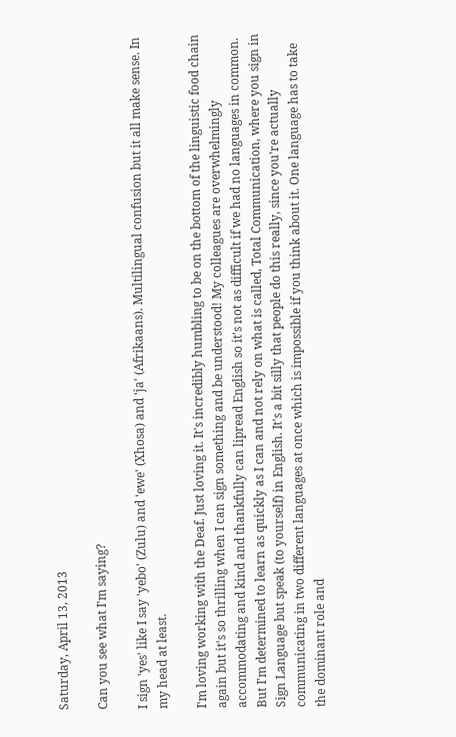Saturday, April 13, 2013

Can you see what I'm saying?

I sign 'yes' like I say 'yebo' (Zulu) and 'ewe' (Xhosa) and 'ja' (Afrikaans). Multilingual confusion but it all make sense. In my head at least.

I'm loving working with the Deaf. Just loving it. It's incredibly humbling to be on the bottom of the linguistic food chain again but it's so thrilling when I can sign something and be understood! My colleagues are overwhelmingly accommodating and kind and thankfully can lipread English so it's not as difficult if we had no languages in common. But I'm determined to learn as quickly as I can and not rely on what is called, Total Communication, where you sign in Sign Language but speak (to yourself) in English. It's a bit silly that people do this really, since you're actually communicating in two different languages at once which is impossible if you think about it. One language has to take the dominant role and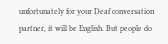unfortunately for your Deaf conversation partner, it will be English. But people do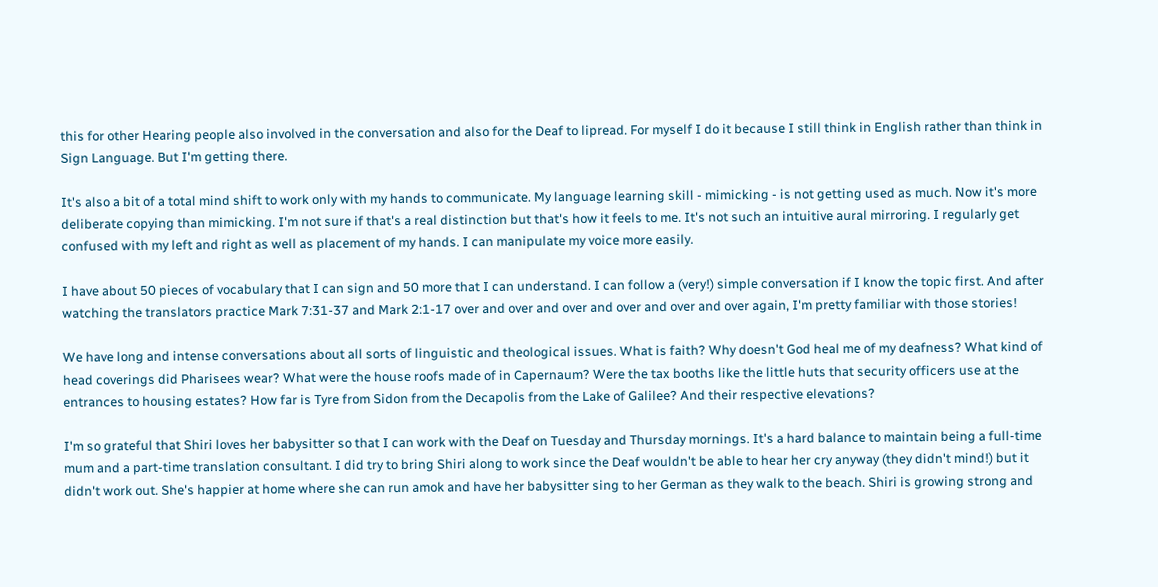this for other Hearing people also involved in the conversation and also for the Deaf to lipread. For myself I do it because I still think in English rather than think in Sign Language. But I'm getting there.

It's also a bit of a total mind shift to work only with my hands to communicate. My language learning skill - mimicking - is not getting used as much. Now it's more deliberate copying than mimicking. I'm not sure if that's a real distinction but that's how it feels to me. It's not such an intuitive aural mirroring. I regularly get confused with my left and right as well as placement of my hands. I can manipulate my voice more easily.

I have about 50 pieces of vocabulary that I can sign and 50 more that I can understand. I can follow a (very!) simple conversation if I know the topic first. And after watching the translators practice Mark 7:31-37 and Mark 2:1-17 over and over and over and over and over and over again, I'm pretty familiar with those stories!

We have long and intense conversations about all sorts of linguistic and theological issues. What is faith? Why doesn't God heal me of my deafness? What kind of head coverings did Pharisees wear? What were the house roofs made of in Capernaum? Were the tax booths like the little huts that security officers use at the entrances to housing estates? How far is Tyre from Sidon from the Decapolis from the Lake of Galilee? And their respective elevations?

I'm so grateful that Shiri loves her babysitter so that I can work with the Deaf on Tuesday and Thursday mornings. It's a hard balance to maintain being a full-time mum and a part-time translation consultant. I did try to bring Shiri along to work since the Deaf wouldn't be able to hear her cry anyway (they didn't mind!) but it didn't work out. She's happier at home where she can run amok and have her babysitter sing to her German as they walk to the beach. Shiri is growing strong and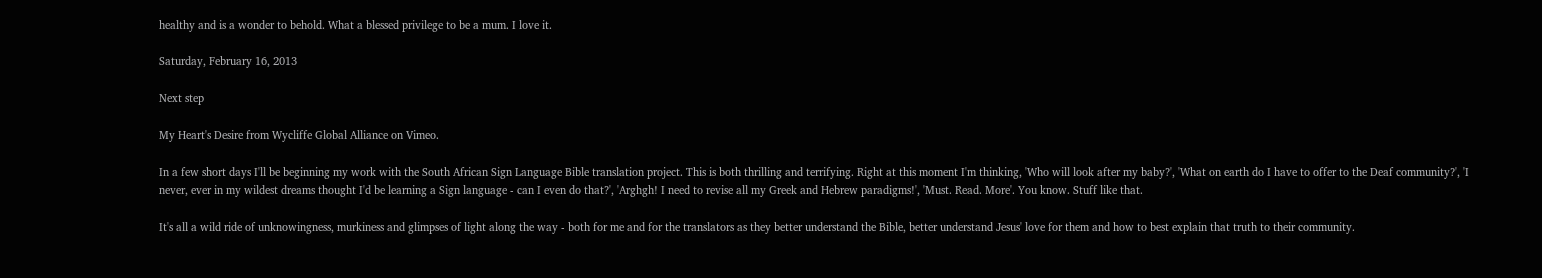healthy and is a wonder to behold. What a blessed privilege to be a mum. I love it.

Saturday, February 16, 2013

Next step

My Heart's Desire from Wycliffe Global Alliance on Vimeo.

In a few short days I'll be beginning my work with the South African Sign Language Bible translation project. This is both thrilling and terrifying. Right at this moment I'm thinking, 'Who will look after my baby?', 'What on earth do I have to offer to the Deaf community?', 'I never, ever in my wildest dreams thought I'd be learning a Sign language - can I even do that?', 'Arghgh! I need to revise all my Greek and Hebrew paradigms!', 'Must. Read. More'. You know. Stuff like that.

It's all a wild ride of unknowingness, murkiness and glimpses of light along the way - both for me and for the translators as they better understand the Bible, better understand Jesus' love for them and how to best explain that truth to their community.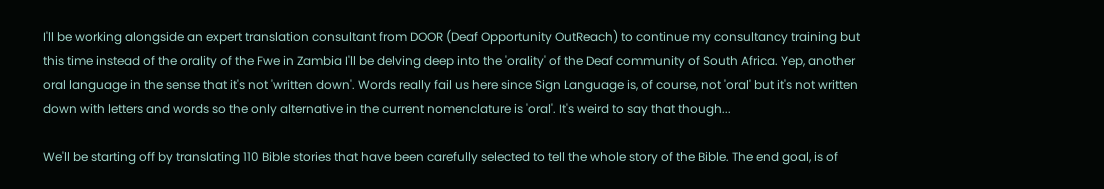I'll be working alongside an expert translation consultant from DOOR (Deaf Opportunity OutReach) to continue my consultancy training but this time instead of the orality of the Fwe in Zambia I'll be delving deep into the 'orality' of the Deaf community of South Africa. Yep, another oral language in the sense that it's not 'written down'. Words really fail us here since Sign Language is, of course, not 'oral' but it's not written down with letters and words so the only alternative in the current nomenclature is 'oral'. It's weird to say that though...

We'll be starting off by translating 110 Bible stories that have been carefully selected to tell the whole story of the Bible. The end goal, is of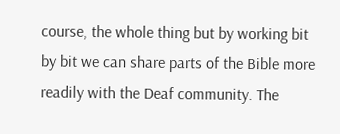course, the whole thing but by working bit by bit we can share parts of the Bible more readily with the Deaf community. The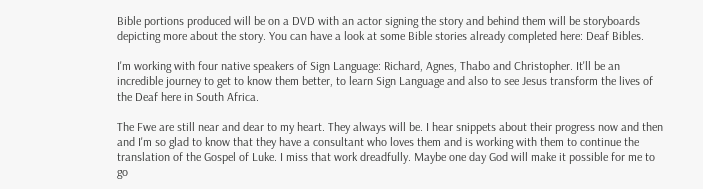Bible portions produced will be on a DVD with an actor signing the story and behind them will be storyboards depicting more about the story. You can have a look at some Bible stories already completed here: Deaf Bibles.

I'm working with four native speakers of Sign Language: Richard, Agnes, Thabo and Christopher. It'll be an incredible journey to get to know them better, to learn Sign Language and also to see Jesus transform the lives of the Deaf here in South Africa.

The Fwe are still near and dear to my heart. They always will be. I hear snippets about their progress now and then and I'm so glad to know that they have a consultant who loves them and is working with them to continue the translation of the Gospel of Luke. I miss that work dreadfully. Maybe one day God will make it possible for me to go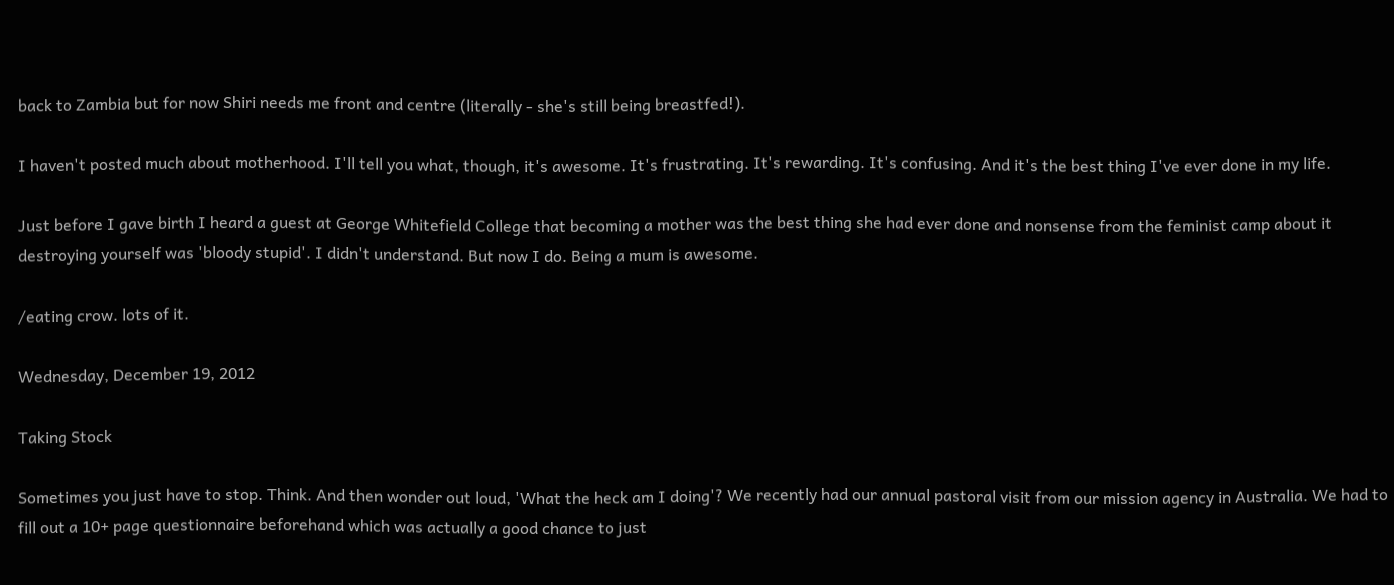back to Zambia but for now Shiri needs me front and centre (literally - she's still being breastfed!).

I haven't posted much about motherhood. I'll tell you what, though, it's awesome. It's frustrating. It's rewarding. It's confusing. And it's the best thing I've ever done in my life.

Just before I gave birth I heard a guest at George Whitefield College that becoming a mother was the best thing she had ever done and nonsense from the feminist camp about it destroying yourself was 'bloody stupid'. I didn't understand. But now I do. Being a mum is awesome.

/eating crow. lots of it.

Wednesday, December 19, 2012

Taking Stock

Sometimes you just have to stop. Think. And then wonder out loud, 'What the heck am I doing'? We recently had our annual pastoral visit from our mission agency in Australia. We had to fill out a 10+ page questionnaire beforehand which was actually a good chance to just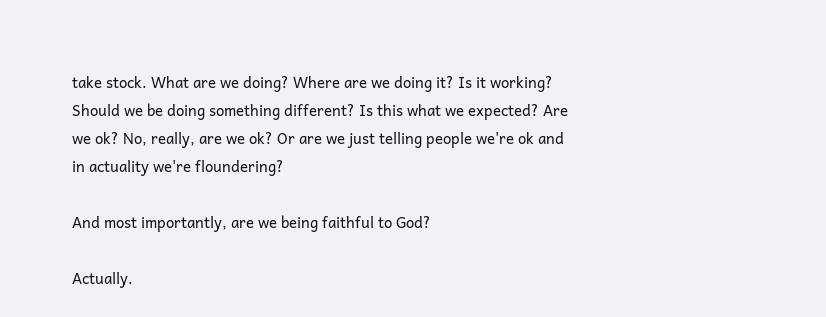take stock. What are we doing? Where are we doing it? Is it working? Should we be doing something different? Is this what we expected? Are we ok? No, really, are we ok? Or are we just telling people we're ok and in actuality we're floundering?

And most importantly, are we being faithful to God?

Actually.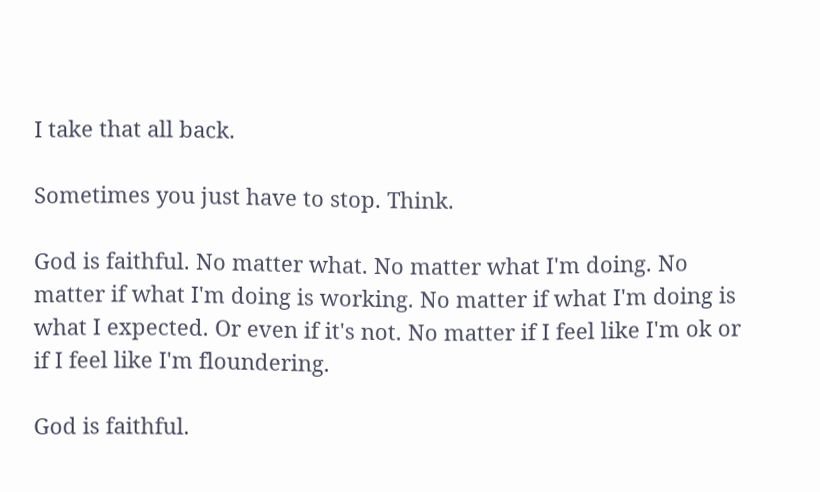I take that all back.

Sometimes you just have to stop. Think.

God is faithful. No matter what. No matter what I'm doing. No matter if what I'm doing is working. No matter if what I'm doing is what I expected. Or even if it's not. No matter if I feel like I'm ok or if I feel like I'm floundering.

God is faithful.